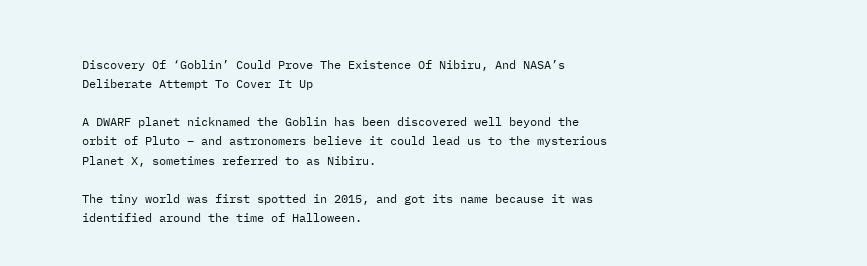Discovery Of ‘Goblin’ Could Prove The Existence Of Nibiru, And NASA’s Deliberate Attempt To Cover It Up

A DWARF planet nicknamed the Goblin has been discovered well beyond the orbit of Pluto – and astronomers believe it could lead us to the mysterious Planet X, sometimes referred to as Nibiru.

The tiny world was first spotted in 2015, and got its name because it was identified around the time of Halloween.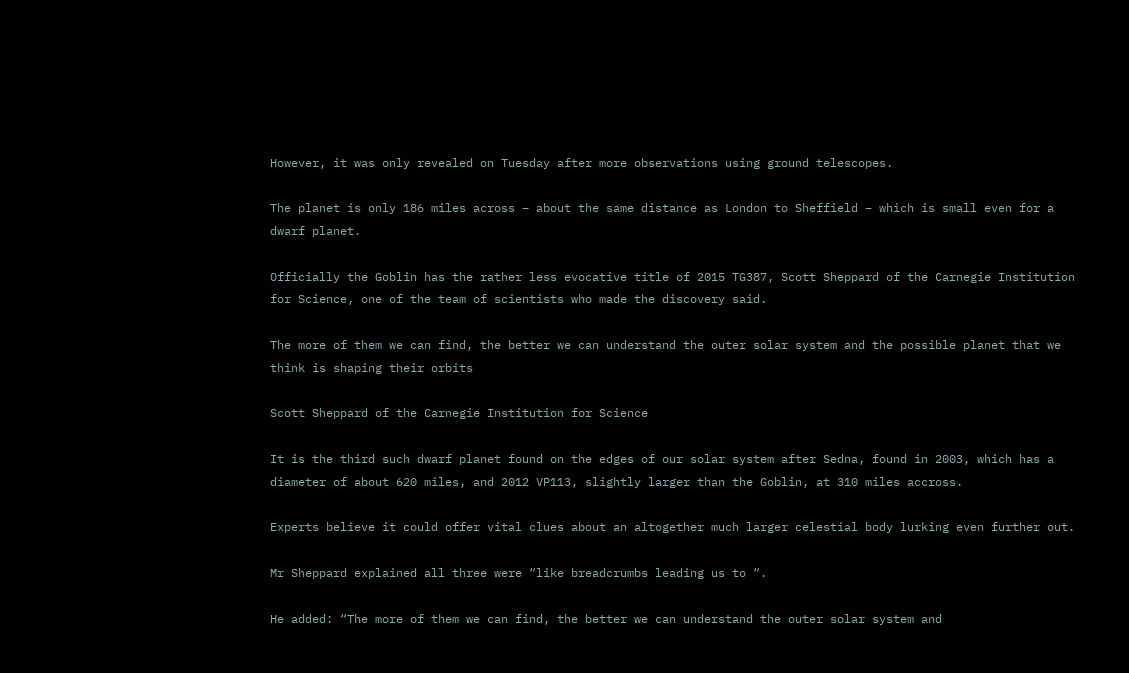However, it was only revealed on Tuesday after more observations using ground telescopes.

The planet is only 186 miles across – about the same distance as London to Sheffield – which is small even for a dwarf planet.

Officially the Goblin has the rather less evocative title of 2015 TG387, Scott Sheppard of the Carnegie Institution for Science, one of the team of scientists who made the discovery said.

The more of them we can find, the better we can understand the outer solar system and the possible planet that we think is shaping their orbits

Scott Sheppard of the Carnegie Institution for Science

It is the third such dwarf planet found on the edges of our solar system after Sedna, found in 2003, which has a diameter of about 620 miles, and 2012 VP113, slightly larger than the Goblin, at 310 miles accross.

Experts believe it could offer vital clues about an altogether much larger celestial body lurking even further out.

Mr Sheppard explained all three were “like breadcrumbs leading us to “.

He added: “The more of them we can find, the better we can understand the outer solar system and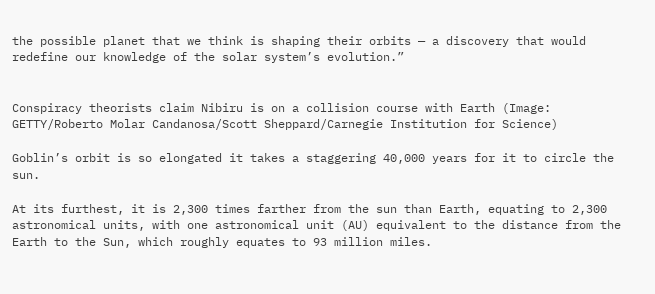the possible planet that we think is shaping their orbits — a discovery that would redefine our knowledge of the solar system’s evolution.”


Conspiracy theorists claim Nibiru is on a collision course with Earth (Image: GETTY/Roberto Molar Candanosa/Scott Sheppard/Carnegie Institution for Science)

Goblin’s orbit is so elongated it takes a staggering 40,000 years for it to circle the sun.

At its furthest, it is 2,300 times farther from the sun than Earth, equating to 2,300 astronomical units, with one astronomical unit (AU) equivalent to the distance from the Earth to the Sun, which roughly equates to 93 million miles.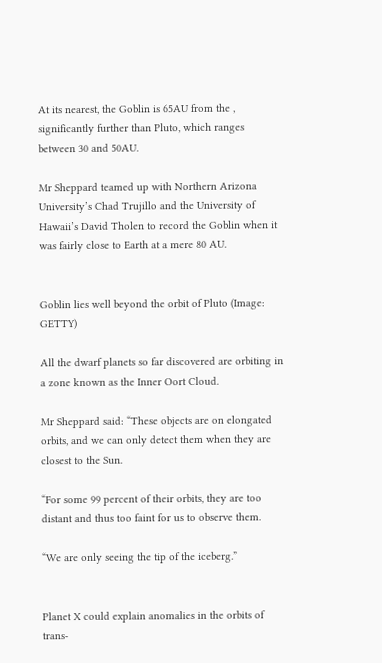At its nearest, the Goblin is 65AU from the , significantly further than Pluto, which ranges between 30 and 50AU.

Mr Sheppard teamed up with Northern Arizona University’s Chad Trujillo and the University of Hawaii’s David Tholen to record the Goblin when it was fairly close to Earth at a mere 80 AU.


Goblin lies well beyond the orbit of Pluto (Image: GETTY)

All the dwarf planets so far discovered are orbiting in a zone known as the Inner Oort Cloud.

Mr Sheppard said: “These objects are on elongated orbits, and we can only detect them when they are closest to the Sun.

“For some 99 percent of their orbits, they are too distant and thus too faint for us to observe them.

“We are only seeing the tip of the iceberg.”


Planet X could explain anomalies in the orbits of trans-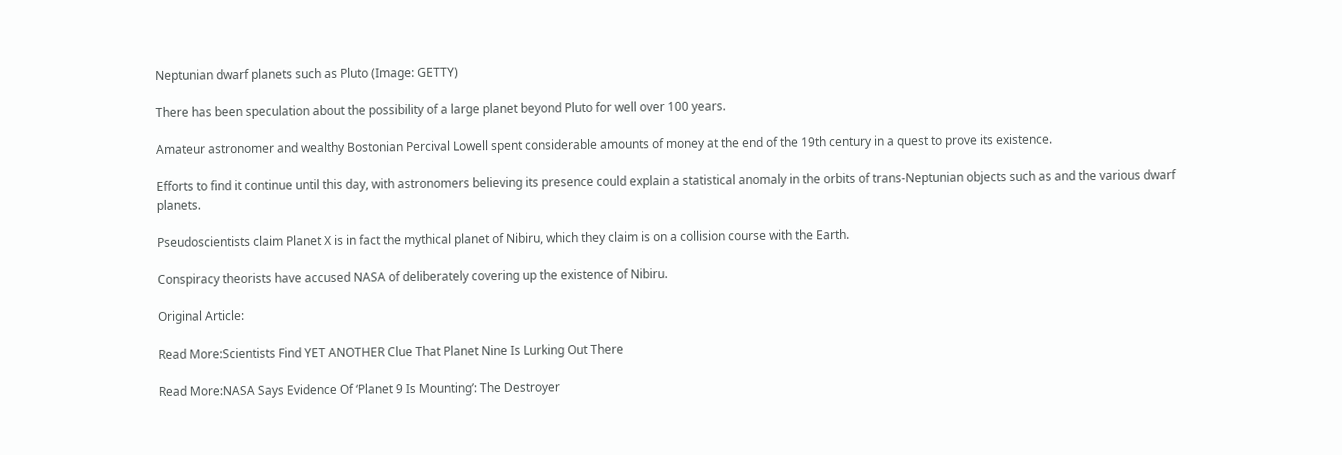Neptunian dwarf planets such as Pluto (Image: GETTY)

There has been speculation about the possibility of a large planet beyond Pluto for well over 100 years.

Amateur astronomer and wealthy Bostonian Percival Lowell spent considerable amounts of money at the end of the 19th century in a quest to prove its existence.

Efforts to find it continue until this day, with astronomers believing its presence could explain a statistical anomaly in the orbits of trans-Neptunian objects such as and the various dwarf planets.

Pseudoscientists claim Planet X is in fact the mythical planet of Nibiru, which they claim is on a collision course with the Earth.

Conspiracy theorists have accused NASA of deliberately covering up the existence of Nibiru.

Original Article:

Read More:Scientists Find YET ANOTHER Clue That Planet Nine Is Lurking Out There

Read More:NASA Says Evidence Of ‘Planet 9 Is Mounting’: The Destroyer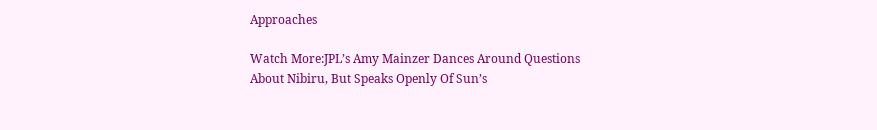Approaches

Watch More:JPL’s Amy Mainzer Dances Around Questions About Nibiru, But Speaks Openly Of Sun’s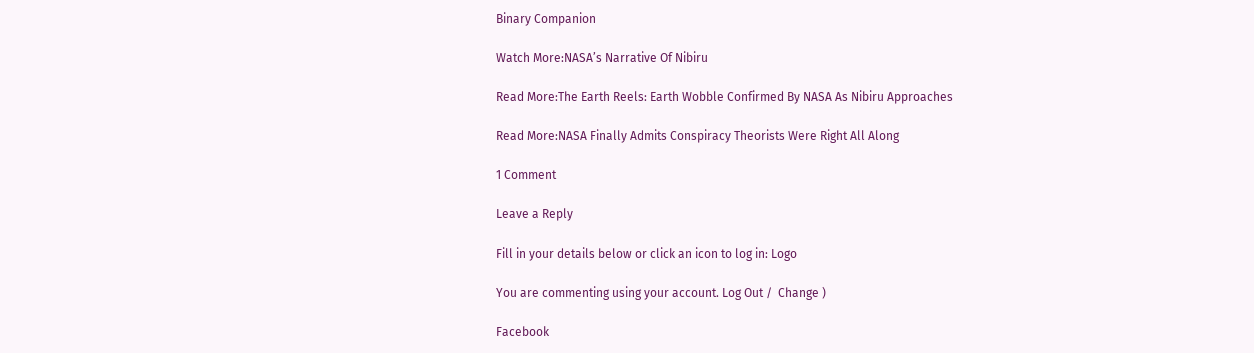Binary Companion

Watch More:NASA’s Narrative Of Nibiru

Read More:The Earth Reels: Earth Wobble Confirmed By NASA As Nibiru Approaches

Read More:NASA Finally Admits Conspiracy Theorists Were Right All Along

1 Comment

Leave a Reply

Fill in your details below or click an icon to log in: Logo

You are commenting using your account. Log Out /  Change )

Facebook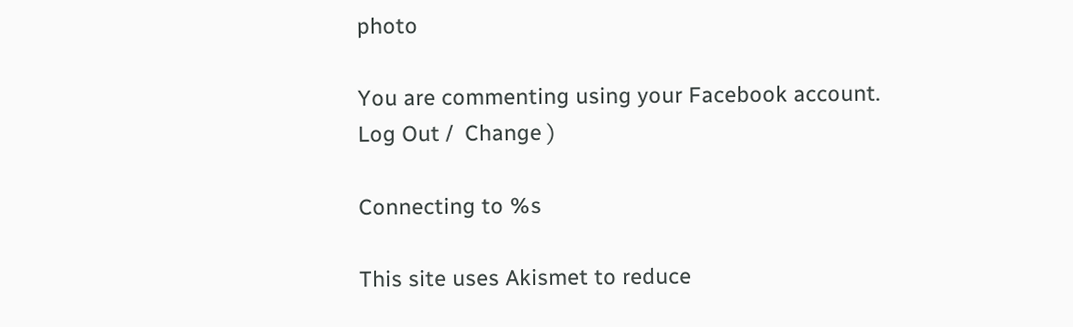photo

You are commenting using your Facebook account. Log Out /  Change )

Connecting to %s

This site uses Akismet to reduce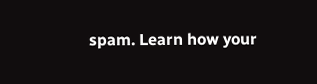spam. Learn how your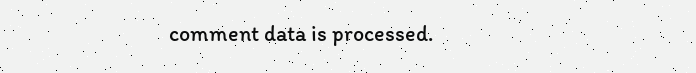comment data is processed.